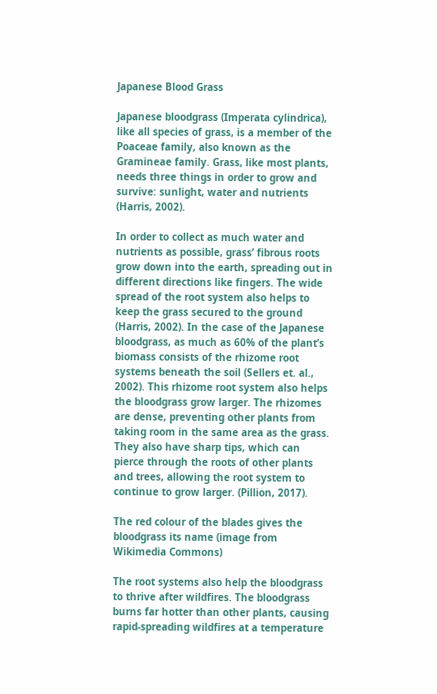Japanese Blood Grass

Japanese bloodgrass (Imperata cylindrica), like all species of grass, is a member of the Poaceae family, also known as the Gramineae family. Grass, like most plants, needs three things in order to grow and survive: sunlight, water and nutrients (Harris, 2002).

In order to collect as much water and nutrients as possible, grass’ fibrous roots grow down into the earth, spreading out in different directions like fingers. The wide spread of the root system also helps to keep the grass secured to the ground (Harris, 2002). In the case of the Japanese bloodgrass, as much as 60% of the plant’s biomass consists of the rhizome root systems beneath the soil (Sellers et. al., 2002). This rhizome root system also helps the bloodgrass grow larger. The rhizomes are dense, preventing other plants from taking room in the same area as the grass. They also have sharp tips, which can pierce through the roots of other plants and trees, allowing the root system to continue to grow larger. (Pillion, 2017).

The red colour of the blades gives the bloodgrass its name (image from Wikimedia Commons)

The root systems also help the bloodgrass to thrive after wildfires. The bloodgrass burns far hotter than other plants, causing rapid-spreading wildfires at a temperature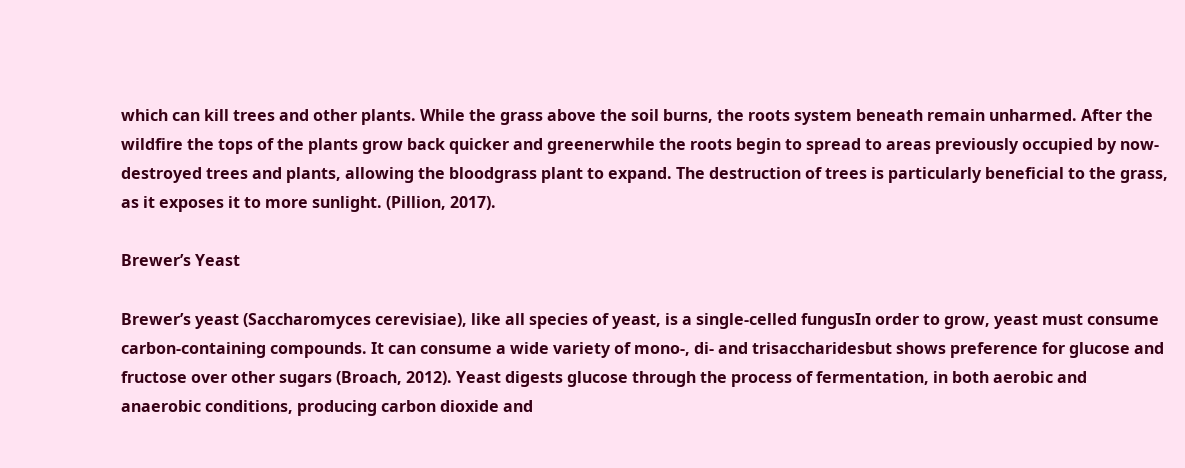which can kill trees and other plants. While the grass above the soil burns, the roots system beneath remain unharmed. After the wildfire the tops of the plants grow back quicker and greenerwhile the roots begin to spread to areas previously occupied by now-destroyed trees and plants, allowing the bloodgrass plant to expand. The destruction of trees is particularly beneficial to the grass, as it exposes it to more sunlight. (Pillion, 2017).

Brewer’s Yeast

Brewer’s yeast (Saccharomyces cerevisiae), like all species of yeast, is a single-celled fungusIn order to grow, yeast must consume carbon-containing compounds. It can consume a wide variety of mono-, di- and trisaccharidesbut shows preference for glucose and fructose over other sugars (Broach, 2012). Yeast digests glucose through the process of fermentation, in both aerobic and anaerobic conditions, producing carbon dioxide and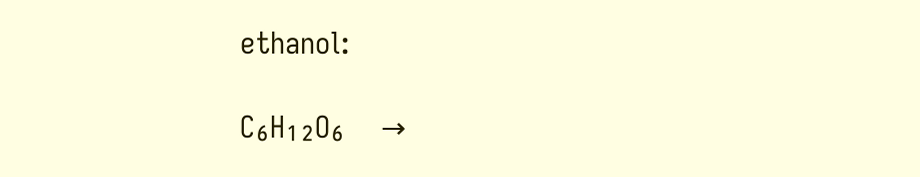ethanol:

C₆H₁₂O₆    →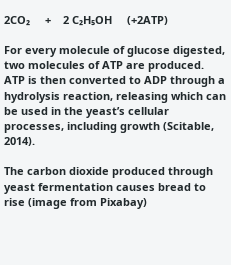2CO₂     +    2 C₂H₅OH     (+2ATP)

For every molecule of glucose digested, two molecules of ATP are produced. ATP is then converted to ADP through a hydrolysis reaction, releasing which can be used in the yeast’s cellular processes, including growth (Scitable, 2014).

The carbon dioxide produced through yeast fermentation causes bread to rise (image from Pixabay)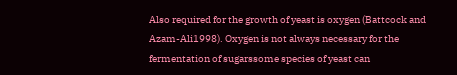Also required for the growth of yeast is oxygen (Battcock and Azam-Ali1998). Oxygen is not always necessary for the fermentation of sugarssome species of yeast can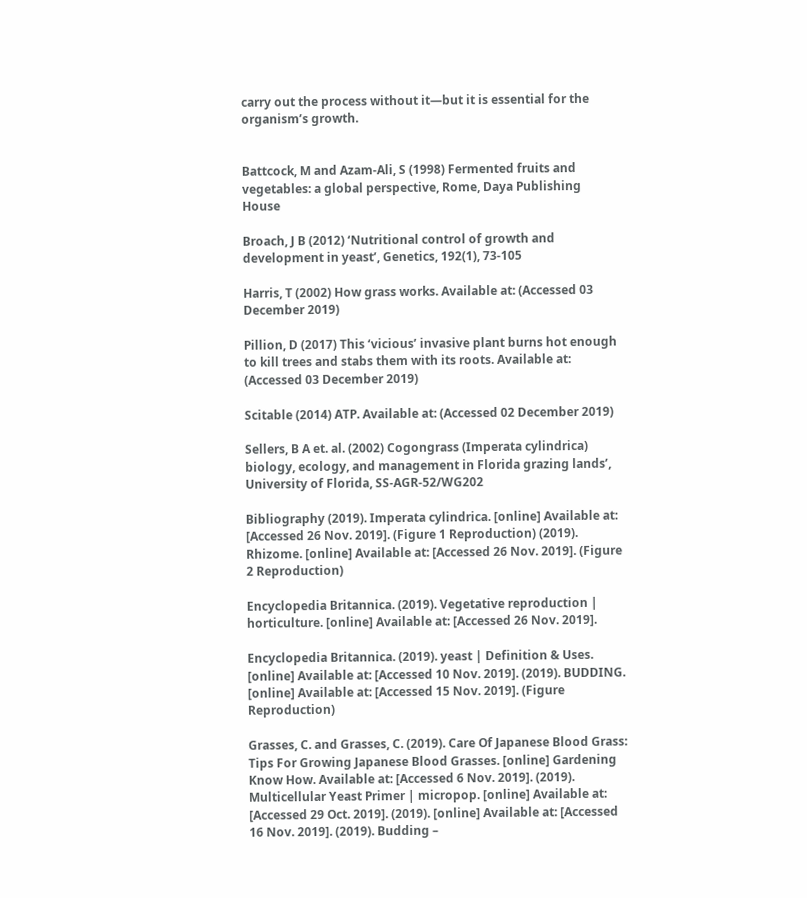carry out the process without it—but it is essential for the organism’s growth.


Battcock, M and Azam-Ali, S (1998) Fermented fruits and vegetables: a global perspective, Rome, Daya Publishing House

Broach, J B (2012) ‘Nutritional control of growth and development in yeast’, Genetics, 192(1), 73-105

Harris, T (2002) How grass works. Available at: (Accessed 03 December 2019)

Pillion, D (2017) This ‘vicious’ invasive plant burns hot enough to kill trees and stabs them with its roots. Available at: (Accessed 03 December 2019)

Scitable (2014) ATP. Available at: (Accessed 02 December 2019)

Sellers, B A et. al. (2002) Cogongrass (Imperata cylindrica) biology, ecology, and management in Florida grazing lands’, University of Florida, SS-AGR-52/WG202

Bibliography (2019). Imperata cylindrica. [online] Available at: [Accessed 26 Nov. 2019]. (Figure 1 Reproduction) (2019). Rhizome. [online] Available at: [Accessed 26 Nov. 2019]. (Figure 2 Reproduction)

Encyclopedia Britannica. (2019). Vegetative reproduction | horticulture. [online] Available at: [Accessed 26 Nov. 2019].

Encyclopedia Britannica. (2019). yeast | Definition & Uses. [online] Available at: [Accessed 10 Nov. 2019]. (2019). BUDDING. [online] Available at: [Accessed 15 Nov. 2019]. (Figure Reproduction)

Grasses, C. and Grasses, C. (2019). Care Of Japanese Blood Grass: Tips For Growing Japanese Blood Grasses. [online] Gardening Know How. Available at: [Accessed 6 Nov. 2019]. (2019). Multicellular Yeast Primer | micropop. [online] Available at: [Accessed 29 Oct. 2019]. (2019). [online] Available at: [Accessed 16 Nov. 2019]. (2019). Budding –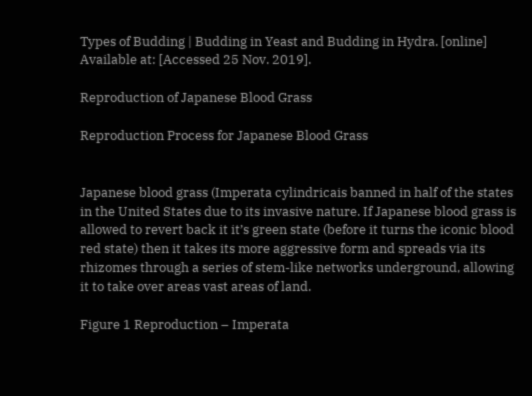Types of Budding | Budding in Yeast and Budding in Hydra. [online] Available at: [Accessed 25 Nov. 2019].

Reproduction of Japanese Blood Grass

Reproduction Process for Japanese Blood Grass


Japanese blood grass (Imperata cylindricais banned in half of the states in the United States due to its invasive nature. If Japanese blood grass is allowed to revert back it it’s green state (before it turns the iconic blood red state) then it takes its more aggressive form and spreads via its rhizomes through a series of stem-like networks underground, allowing it to take over areas vast areas of land.

Figure 1 Reproduction – Imperata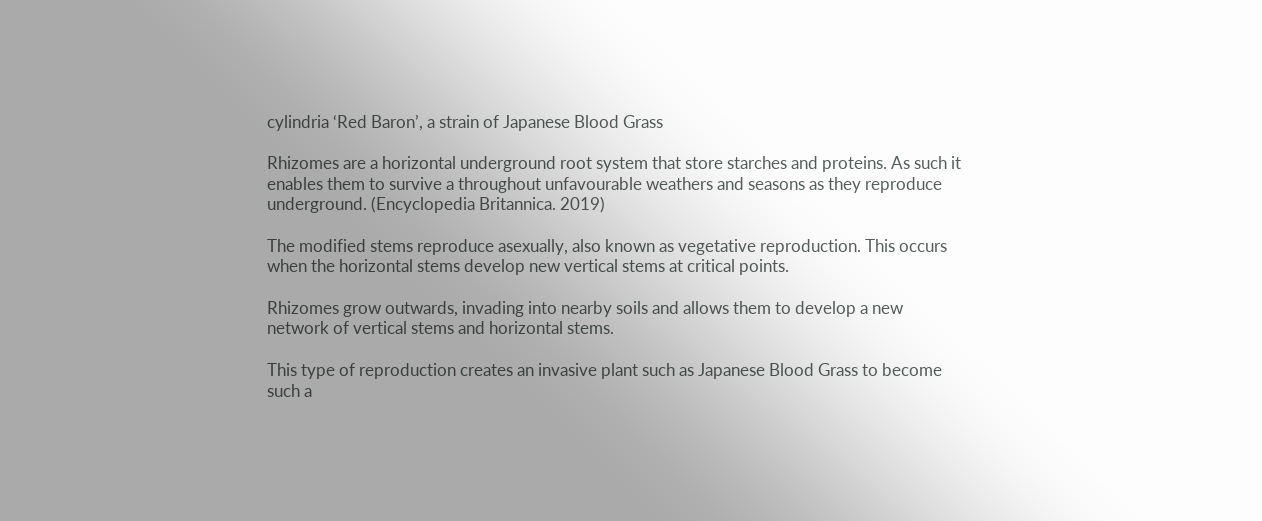cylindria ‘Red Baron’, a strain of Japanese Blood Grass

Rhizomes are a horizontal underground root system that store starches and proteins. As such it enables them to survive a throughout unfavourable weathers and seasons as they reproduce underground. (Encyclopedia Britannica. 2019)

The modified stems reproduce asexually, also known as vegetative reproduction. This occurs when the horizontal stems develop new vertical stems at critical points.

Rhizomes grow outwards, invading into nearby soils and allows them to develop a new network of vertical stems and horizontal stems.

This type of reproduction creates an invasive plant such as Japanese Blood Grass to become such a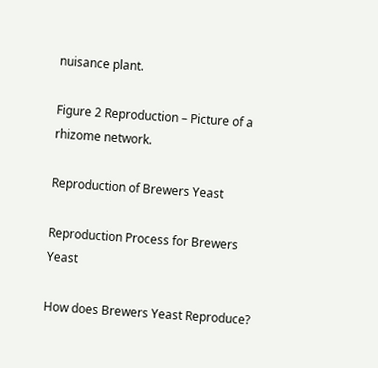nuisance plant.

Figure 2 Reproduction – Picture of a rhizome network.

Reproduction of Brewers Yeast

Reproduction Process for Brewers Yeast

How does Brewers Yeast Reproduce?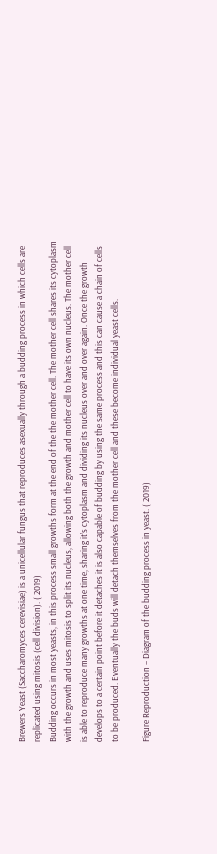Brewers Yeast (Saccharomyces cerevisiae) is a unicellular fungus that reproduces asexually through a budding process in which cells are replicated using mitosis (cell division). ( 2019)
Budding occurs in most yeasts, in this process small growths form at the end of the the mother cell. The mother cell shares its cytoplasm with the growth and uses mitosis to split its nucleus, allowing both the growth and mother cell to have its own nucleus. The mother cell is able to reproduce many growths at one time, sharing it’s cytoplasm and dividing its nucleus over and over again. Once the growth develops to a certain point before it detaches it is also capable of budding by using the same process and this can cause a chain of cells to be produced. Eventually the buds will detach themselves from the mother cell and these become individual yeast cells.

Figure Reproduction – Diagram of the budding process in yeast. ( 2019)